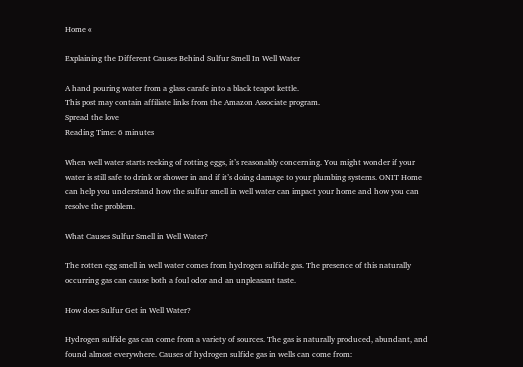Home «

Explaining the Different Causes Behind Sulfur Smell In Well Water

A hand pouring water from a glass carafe into a black teapot kettle.
This post may contain affiliate links from the Amazon Associate program.
Spread the love
Reading Time: 6 minutes

When well water starts reeking of rotting eggs, it’s reasonably concerning. You might wonder if your water is still safe to drink or shower in and if it’s doing damage to your plumbing systems. ONIT Home can help you understand how the sulfur smell in well water can impact your home and how you can resolve the problem.

What Causes Sulfur Smell in Well Water?

The rotten egg smell in well water comes from hydrogen sulfide gas. The presence of this naturally occurring gas can cause both a foul odor and an unpleasant taste.

How does Sulfur Get in Well Water?

Hydrogen sulfide gas can come from a variety of sources. The gas is naturally produced, abundant, and found almost everywhere. Causes of hydrogen sulfide gas in wells can come from: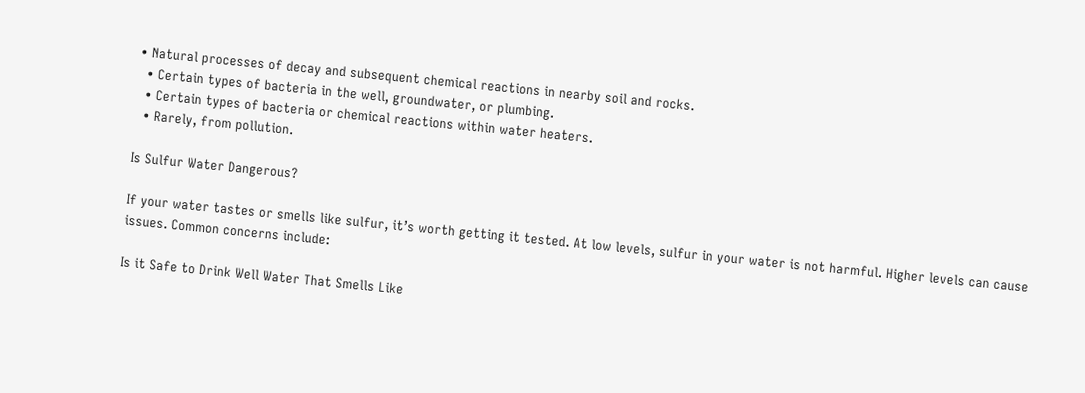• Natural processes of decay and subsequent chemical reactions in nearby soil and rocks.
  • Certain types of bacteria in the well, groundwater, or plumbing.
  • Certain types of bacteria or chemical reactions within water heaters.
  • Rarely, from pollution.

Is Sulfur Water Dangerous?

If your water tastes or smells like sulfur, it’s worth getting it tested. At low levels, sulfur in your water is not harmful. Higher levels can cause issues. Common concerns include:

Is it Safe to Drink Well Water That Smells Like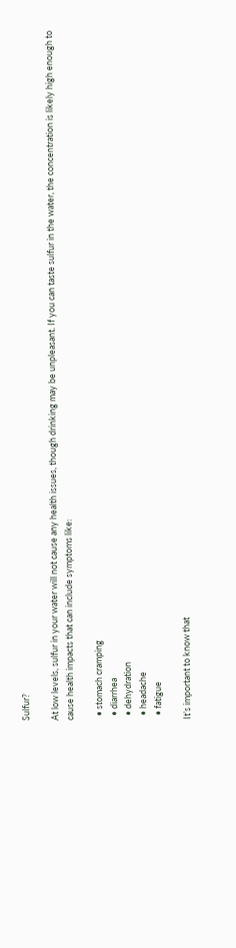Sulfur?

At low levels, sulfur in your water will not cause any health issues, though drinking may be unpleasant. If you can taste sulfur in the water, the concentration is likely high enough to cause health impacts that can include symptoms like:

  • stomach cramping
  • diarrhea
  • dehydration
  • headache
  • fatigue

It’s important to know that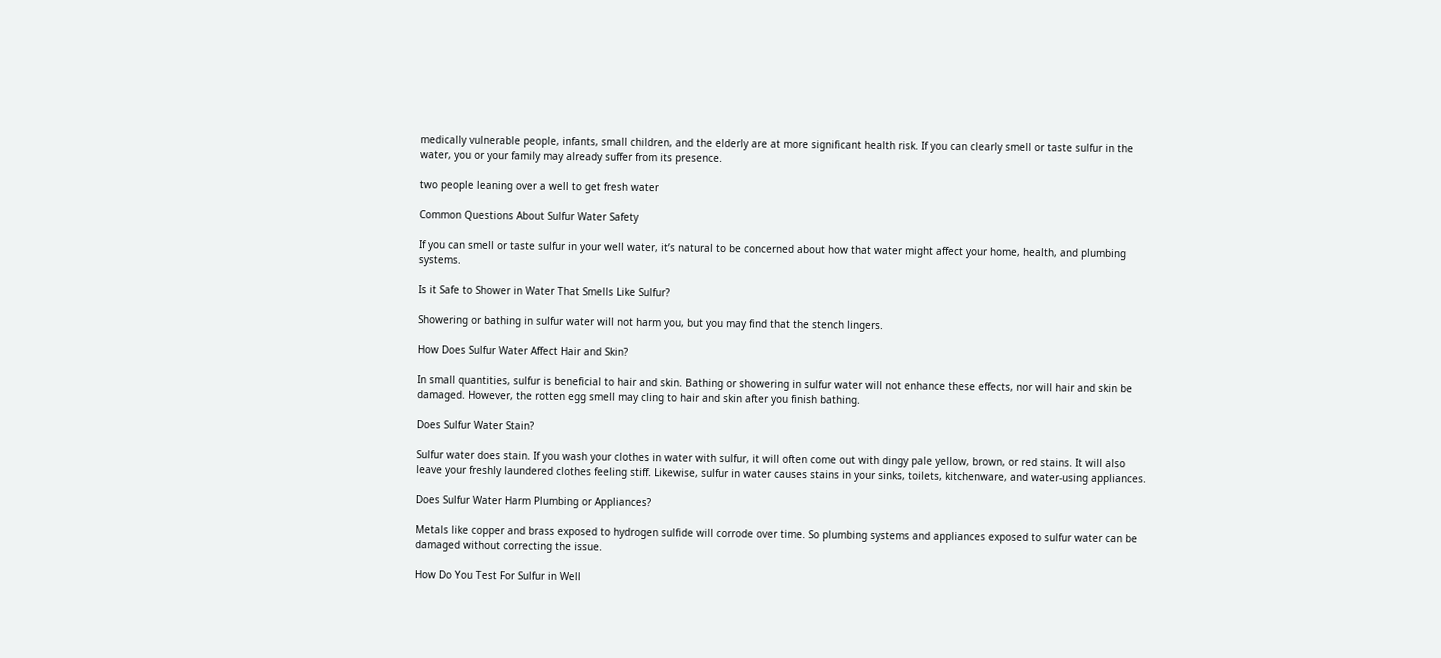medically vulnerable people, infants, small children, and the elderly are at more significant health risk. If you can clearly smell or taste sulfur in the water, you or your family may already suffer from its presence.

two people leaning over a well to get fresh water

Common Questions About Sulfur Water Safety

If you can smell or taste sulfur in your well water, it’s natural to be concerned about how that water might affect your home, health, and plumbing systems.

Is it Safe to Shower in Water That Smells Like Sulfur?

Showering or bathing in sulfur water will not harm you, but you may find that the stench lingers.

How Does Sulfur Water Affect Hair and Skin?

In small quantities, sulfur is beneficial to hair and skin. Bathing or showering in sulfur water will not enhance these effects, nor will hair and skin be damaged. However, the rotten egg smell may cling to hair and skin after you finish bathing.

Does Sulfur Water Stain?

Sulfur water does stain. If you wash your clothes in water with sulfur, it will often come out with dingy pale yellow, brown, or red stains. It will also leave your freshly laundered clothes feeling stiff. Likewise, sulfur in water causes stains in your sinks, toilets, kitchenware, and water-using appliances.

Does Sulfur Water Harm Plumbing or Appliances?

Metals like copper and brass exposed to hydrogen sulfide will corrode over time. So plumbing systems and appliances exposed to sulfur water can be damaged without correcting the issue.

How Do You Test For Sulfur in Well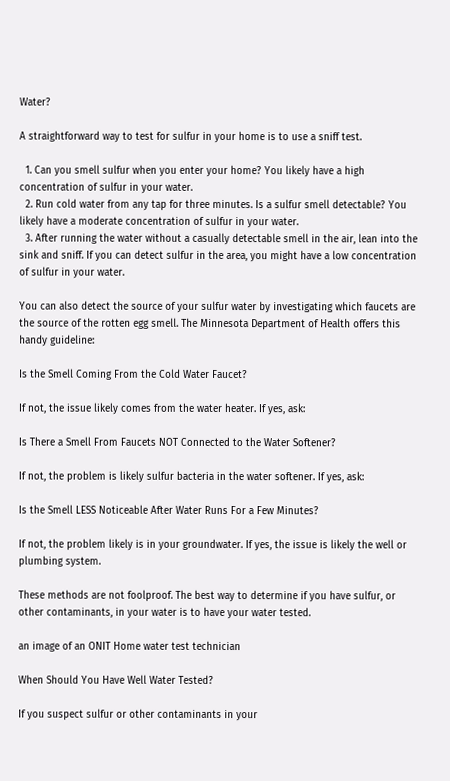Water?

A straightforward way to test for sulfur in your home is to use a sniff test.

  1. Can you smell sulfur when you enter your home? You likely have a high concentration of sulfur in your water.
  2. Run cold water from any tap for three minutes. Is a sulfur smell detectable? You likely have a moderate concentration of sulfur in your water.
  3. After running the water without a casually detectable smell in the air, lean into the sink and sniff. If you can detect sulfur in the area, you might have a low concentration of sulfur in your water.

You can also detect the source of your sulfur water by investigating which faucets are the source of the rotten egg smell. The Minnesota Department of Health offers this handy guideline:

Is the Smell Coming From the Cold Water Faucet?

If not, the issue likely comes from the water heater. If yes, ask:

Is There a Smell From Faucets NOT Connected to the Water Softener?

If not, the problem is likely sulfur bacteria in the water softener. If yes, ask:

Is the Smell LESS Noticeable After Water Runs For a Few Minutes?

If not, the problem likely is in your groundwater. If yes, the issue is likely the well or plumbing system.

These methods are not foolproof. The best way to determine if you have sulfur, or other contaminants, in your water is to have your water tested.

an image of an ONIT Home water test technician

When Should You Have Well Water Tested?

If you suspect sulfur or other contaminants in your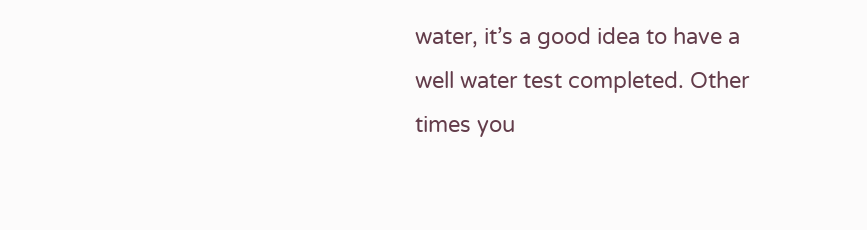water, it’s a good idea to have a well water test completed. Other times you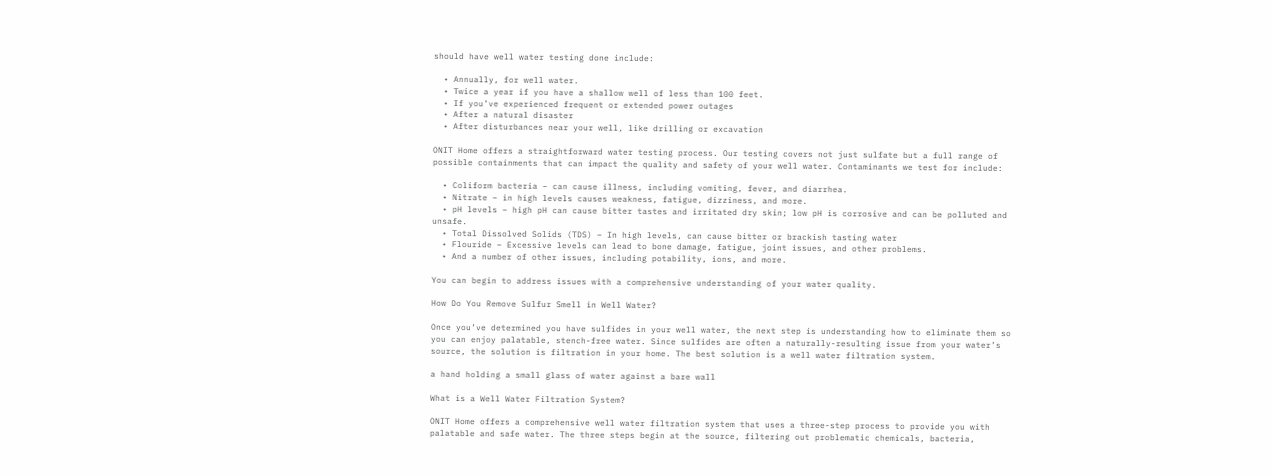should have well water testing done include:

  • Annually, for well water.
  • Twice a year if you have a shallow well of less than 100 feet.
  • If you’ve experienced frequent or extended power outages
  • After a natural disaster
  • After disturbances near your well, like drilling or excavation

ONIT Home offers a straightforward water testing process. Our testing covers not just sulfate but a full range of possible containments that can impact the quality and safety of your well water. Contaminants we test for include:

  • Coliform bacteria – can cause illness, including vomiting, fever, and diarrhea.
  • Nitrate – in high levels causes weakness, fatigue, dizziness, and more.
  • pH levels – high pH can cause bitter tastes and irritated dry skin; low pH is corrosive and can be polluted and unsafe.
  • Total Dissolved Solids (TDS) – In high levels, can cause bitter or brackish tasting water
  • Flouride – Excessive levels can lead to bone damage, fatigue, joint issues, and other problems.
  • And a number of other issues, including potability, ions, and more.

You can begin to address issues with a comprehensive understanding of your water quality.

How Do You Remove Sulfur Smell in Well Water?

Once you’ve determined you have sulfides in your well water, the next step is understanding how to eliminate them so you can enjoy palatable, stench-free water. Since sulfides are often a naturally-resulting issue from your water’s source, the solution is filtration in your home. The best solution is a well water filtration system.

a hand holding a small glass of water against a bare wall

What is a Well Water Filtration System?

ONIT Home offers a comprehensive well water filtration system that uses a three-step process to provide you with palatable and safe water. The three steps begin at the source, filtering out problematic chemicals, bacteria,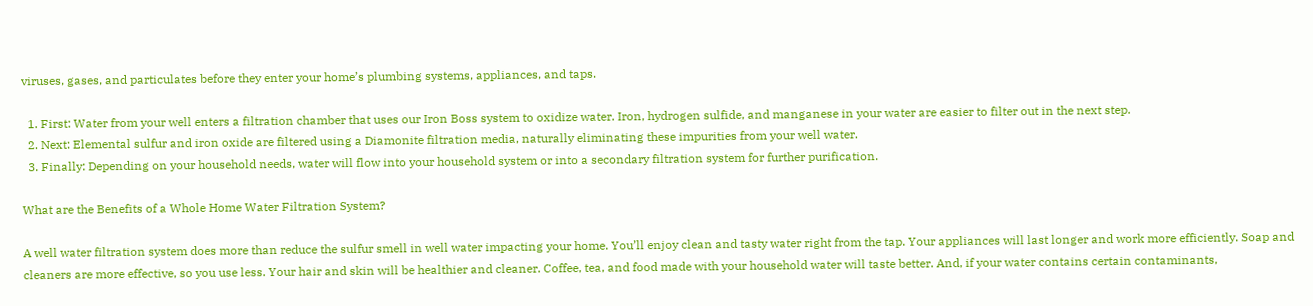viruses, gases, and particulates before they enter your home’s plumbing systems, appliances, and taps.

  1. First: Water from your well enters a filtration chamber that uses our Iron Boss system to oxidize water. Iron, hydrogen sulfide, and manganese in your water are easier to filter out in the next step.
  2. Next: Elemental sulfur and iron oxide are filtered using a Diamonite filtration media, naturally eliminating these impurities from your well water.
  3. Finally: Depending on your household needs, water will flow into your household system or into a secondary filtration system for further purification.

What are the Benefits of a Whole Home Water Filtration System?

A well water filtration system does more than reduce the sulfur smell in well water impacting your home. You’ll enjoy clean and tasty water right from the tap. Your appliances will last longer and work more efficiently. Soap and cleaners are more effective, so you use less. Your hair and skin will be healthier and cleaner. Coffee, tea, and food made with your household water will taste better. And, if your water contains certain contaminants,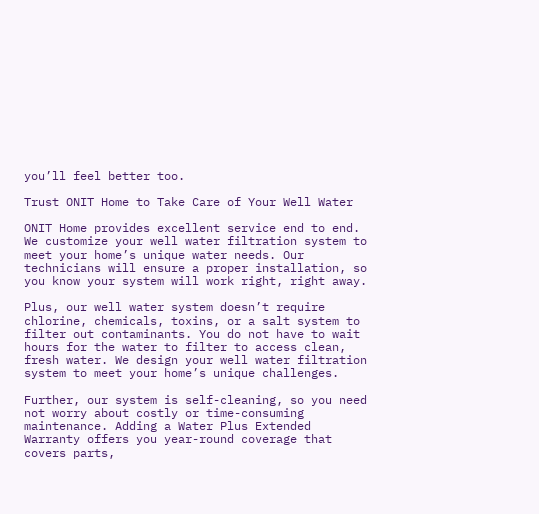you’ll feel better too.

Trust ONIT Home to Take Care of Your Well Water

ONIT Home provides excellent service end to end. We customize your well water filtration system to meet your home’s unique water needs. Our technicians will ensure a proper installation, so you know your system will work right, right away.

Plus, our well water system doesn’t require chlorine, chemicals, toxins, or a salt system to filter out contaminants. You do not have to wait hours for the water to filter to access clean, fresh water. We design your well water filtration system to meet your home’s unique challenges.

Further, our system is self-cleaning, so you need not worry about costly or time-consuming maintenance. Adding a Water Plus Extended Warranty offers you year-round coverage that covers parts,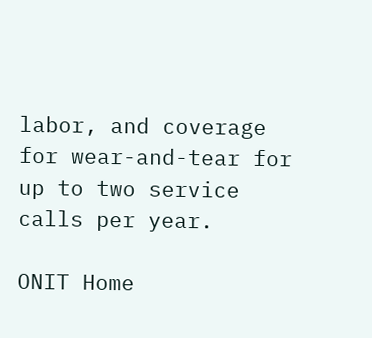labor, and coverage for wear-and-tear for up to two service calls per year.

ONIT Home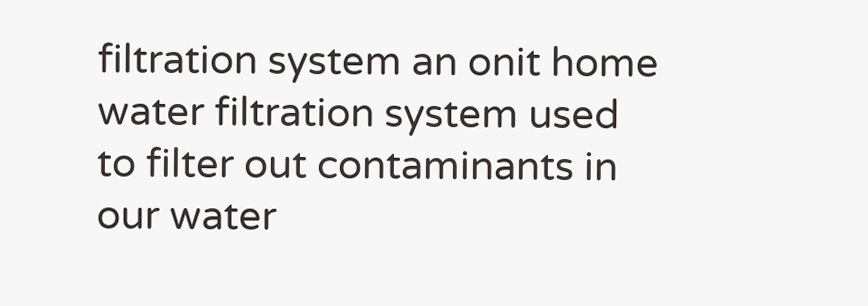filtration system an onit home water filtration system used to filter out contaminants in our water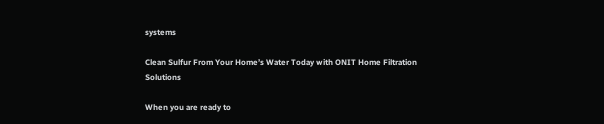systems

Clean Sulfur From Your Home’s Water Today with ONIT Home Filtration Solutions

When you are ready to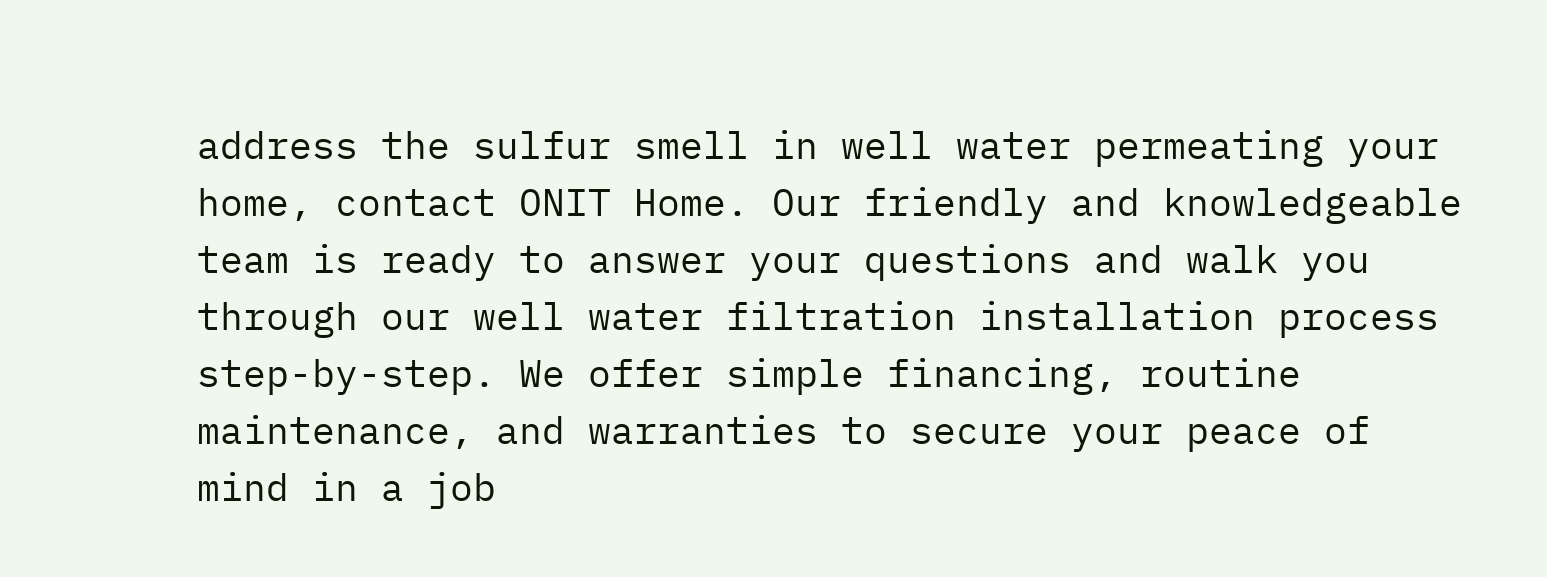address the sulfur smell in well water permeating your home, contact ONIT Home. Our friendly and knowledgeable team is ready to answer your questions and walk you through our well water filtration installation process step-by-step. We offer simple financing, routine maintenance, and warranties to secure your peace of mind in a job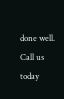done well. Call us today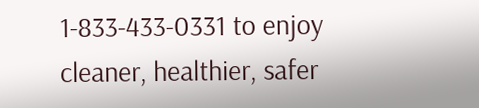1-833-433-0331 to enjoy cleaner, healthier, safer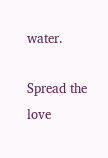water.

Spread the love